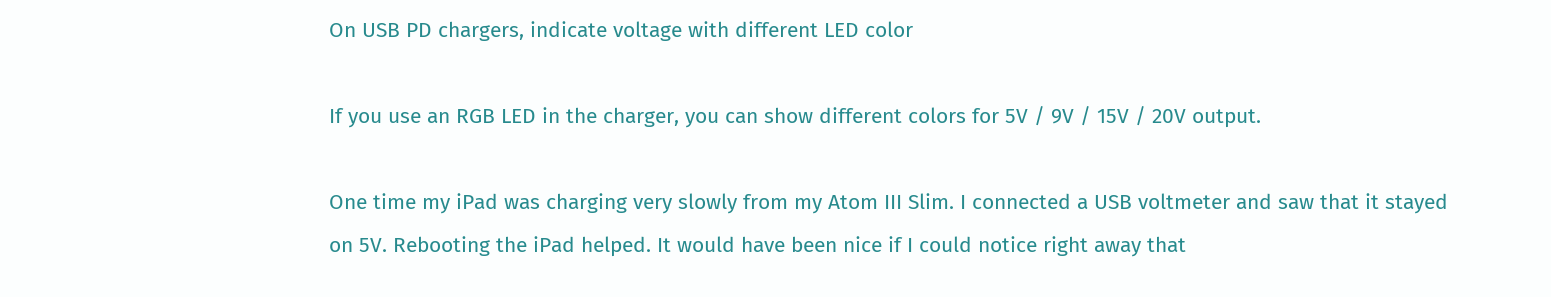On USB PD chargers, indicate voltage with different LED color

If you use an RGB LED in the charger, you can show different colors for 5V / 9V / 15V / 20V output.

One time my iPad was charging very slowly from my Atom III Slim. I connected a USB voltmeter and saw that it stayed on 5V. Rebooting the iPad helped. It would have been nice if I could notice right away that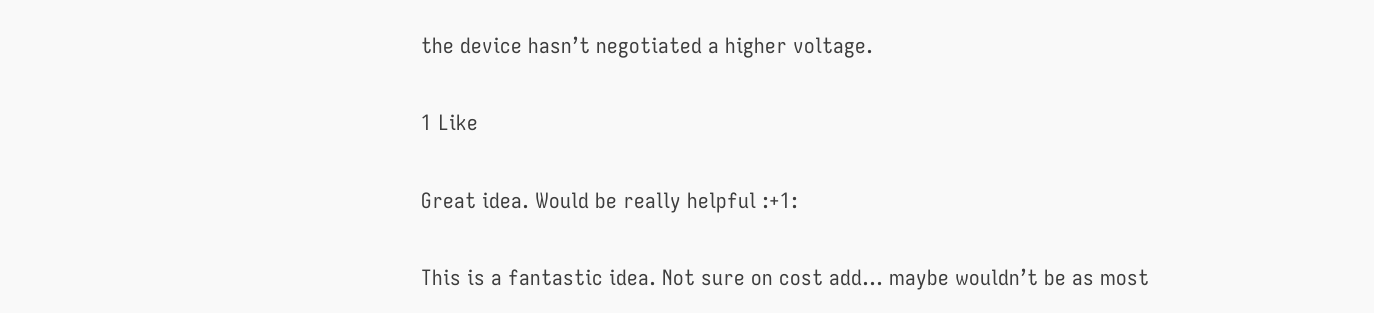the device hasn’t negotiated a higher voltage.

1 Like

Great idea. Would be really helpful :+1:

This is a fantastic idea. Not sure on cost add… maybe wouldn’t be as most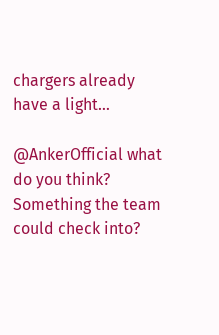chargers already have a light…

@AnkerOfficial what do you think? Something the team could check into?